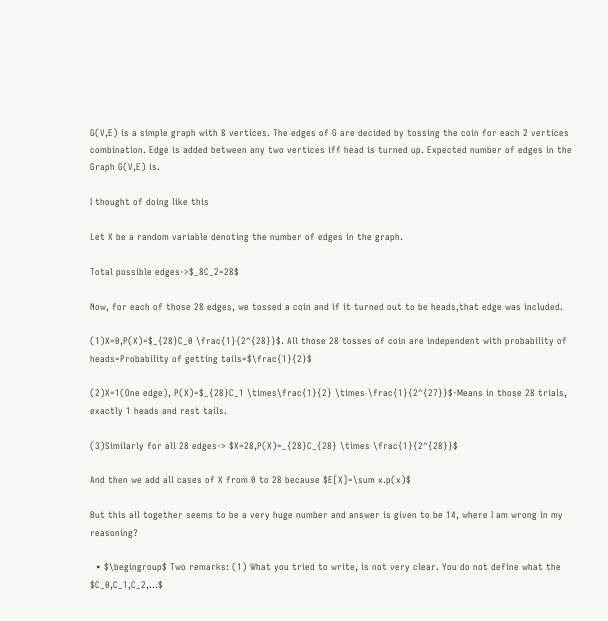G(V,E) is a simple graph with 8 vertices. The edges of G are decided by tossing the coin for each 2 vertices combination. Edge is added between any two vertices iff head is turned up. Expected number of edges in the Graph G(V,E) is.

I thought of doing like this

Let X be a random variable denoting the number of edges in the graph.

Total possible edges->$_8C_2=28$

Now, for each of those 28 edges, we tossed a coin and if it turned out to be heads,that edge was included.

(1)X=0,P(X)=$_{28}C_0 \frac{1}{2^{28}}$. All those 28 tosses of coin are independent with probability of heads=Probability of getting tails=$\frac{1}{2}$

(2)X=1(One edge), P(X)=$_{28}C_1 \times\frac{1}{2} \times \frac{1}{2^{27}}$-Means in those 28 trials, exactly 1 heads and rest tails.

(3)Similarly for all 28 edges-> $X=28,P(X)=_{28}C_{28} \times \frac{1}{2^{28}}$

And then we add all cases of X from 0 to 28 because $E[X]=\sum x.p(x)$

But this all together seems to be a very huge number and answer is given to be 14, where I am wrong in my reasoning?

  • $\begingroup$ Two remarks: (1) What you tried to write, is not very clear. You do not define what the $C_0,C_1,C_2,...$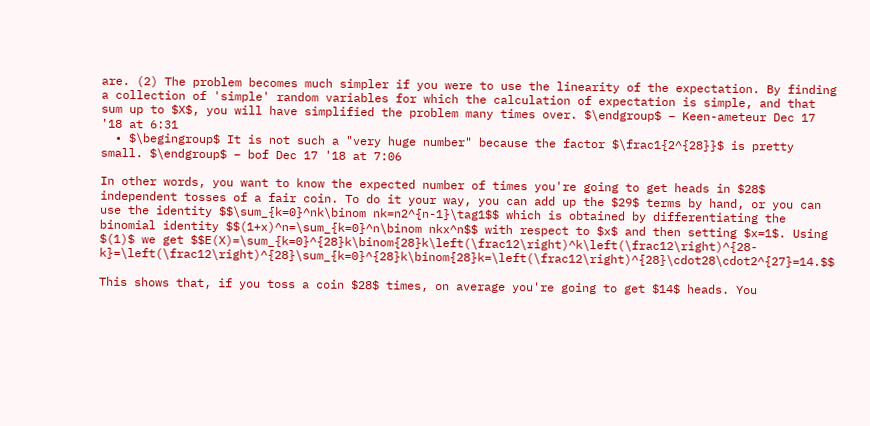are. (2) The problem becomes much simpler if you were to use the linearity of the expectation. By finding a collection of 'simple' random variables for which the calculation of expectation is simple, and that sum up to $X$, you will have simplified the problem many times over. $\endgroup$ – Keen-ameteur Dec 17 '18 at 6:31
  • $\begingroup$ It is not such a "very huge number" because the factor $\frac1{2^{28}}$ is pretty small. $\endgroup$ – bof Dec 17 '18 at 7:06

In other words, you want to know the expected number of times you're going to get heads in $28$ independent tosses of a fair coin. To do it your way, you can add up the $29$ terms by hand, or you can use the identity $$\sum_{k=0}^nk\binom nk=n2^{n-1}\tag1$$ which is obtained by differentiating the binomial identity $$(1+x)^n=\sum_{k=0}^n\binom nkx^n$$ with respect to $x$ and then setting $x=1$. Using $(1)$ we get $$E(X)=\sum_{k=0}^{28}k\binom{28}k\left(\frac12\right)^k\left(\frac12\right)^{28-k}=\left(\frac12\right)^{28}\sum_{k=0}^{28}k\binom{28}k=\left(\frac12\right)^{28}\cdot28\cdot2^{27}=14.$$

This shows that, if you toss a coin $28$ times, on average you're going to get $14$ heads. You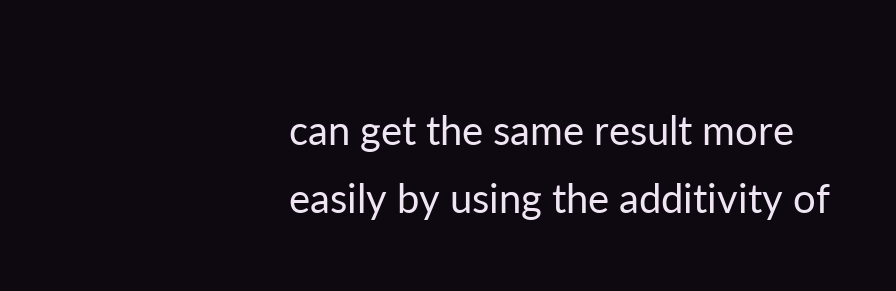can get the same result more easily by using the additivity of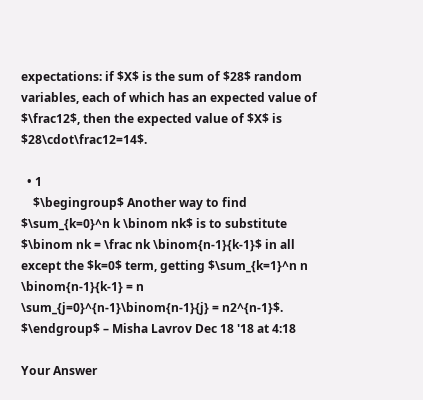expectations: if $X$ is the sum of $28$ random variables, each of which has an expected value of $\frac12$, then the expected value of $X$ is $28\cdot\frac12=14$.

  • 1
    $\begingroup$ Another way to find $\sum_{k=0}^n k \binom nk$ is to substitute $\binom nk = \frac nk \binom{n-1}{k-1}$ in all except the $k=0$ term, getting $\sum_{k=1}^n n \binom{n-1}{k-1} = n \sum_{j=0}^{n-1}\binom{n-1}{j} = n2^{n-1}$. $\endgroup$ – Misha Lavrov Dec 18 '18 at 4:18

Your Answer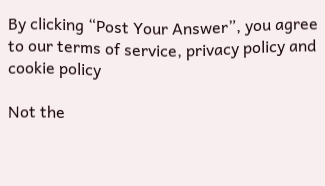By clicking “Post Your Answer”, you agree to our terms of service, privacy policy and cookie policy

Not the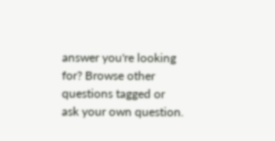answer you're looking for? Browse other questions tagged or ask your own question.